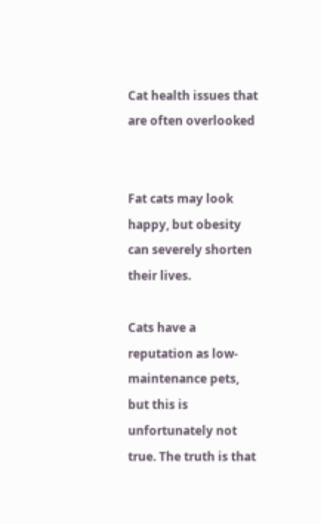Cat health issues that are often overlooked


Fat cats may look happy, but obesity can severely shorten their lives.

Cats have a reputation as low-maintenance pets, but this is unfortunately not true. The truth is that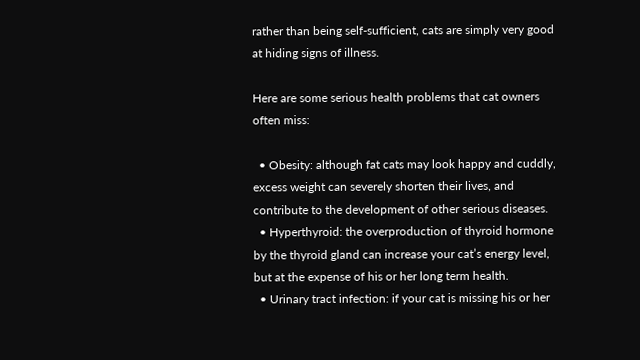rather than being self-sufficient, cats are simply very good at hiding signs of illness.

Here are some serious health problems that cat owners often miss:

  • Obesity: although fat cats may look happy and cuddly, excess weight can severely shorten their lives, and contribute to the development of other serious diseases.
  • Hyperthyroid: the overproduction of thyroid hormone by the thyroid gland can increase your cat’s energy level, but at the expense of his or her long term health.
  • Urinary tract infection: if your cat is missing his or her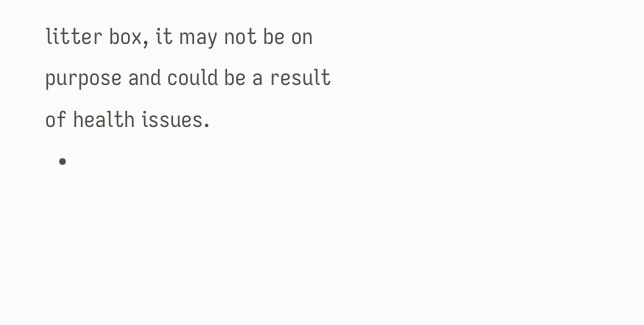litter box, it may not be on purpose and could be a result of health issues.
  •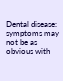Dental disease: symptoms may not be as obvious with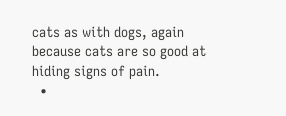cats as with dogs, again because cats are so good at hiding signs of pain.
  •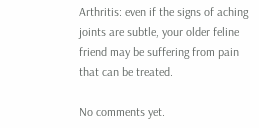Arthritis: even if the signs of aching joints are subtle, your older feline friend may be suffering from pain that can be treated.

No comments yet.